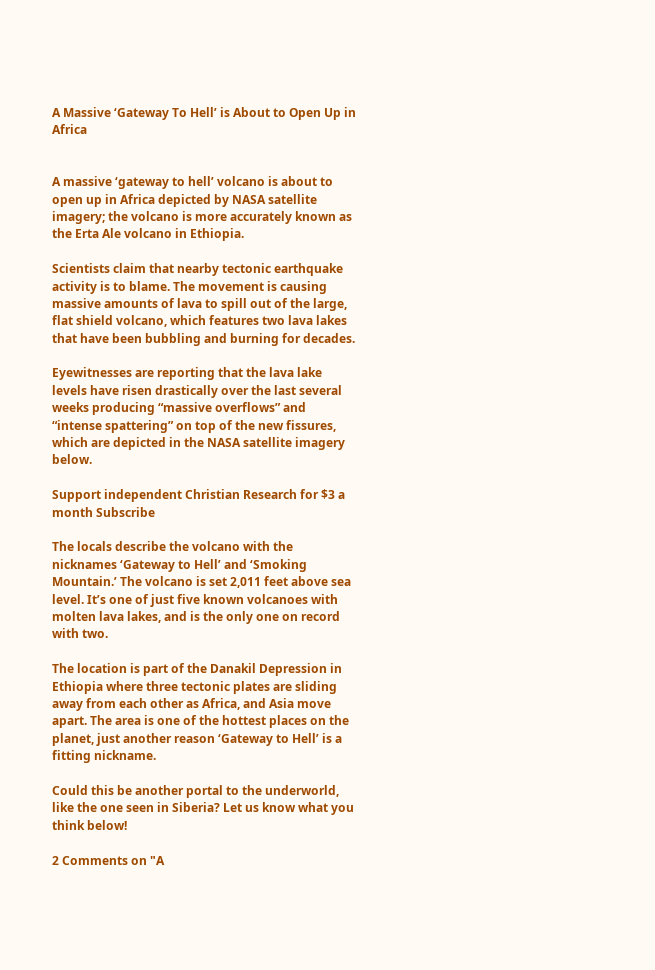A Massive ‘Gateway To Hell’ is About to Open Up in Africa


A massive ‘gateway to hell’ volcano is about to open up in Africa depicted by NASA satellite imagery; the volcano is more accurately known as the Erta Ale volcano in Ethiopia.

Scientists claim that nearby tectonic earthquake activity is to blame. The movement is causing massive amounts of lava to spill out of the large, flat shield volcano, which features two lava lakes that have been bubbling and burning for decades.

Eyewitnesses are reporting that the lava lake levels have risen drastically over the last several weeks producing “massive overflows” and “intense spattering” on top of the new fissures, which are depicted in the NASA satellite imagery below.

Support independent Christian Research for $3 a month Subscribe

The locals describe the volcano with the nicknames ‘Gateway to Hell’ and ‘Smoking Mountain.’ The volcano is set 2,011 feet above sea level. It’s one of just five known volcanoes with molten lava lakes, and is the only one on record with two.

The location is part of the Danakil Depression in Ethiopia where three tectonic plates are sliding away from each other as Africa, and Asia move apart. The area is one of the hottest places on the planet, just another reason ‘Gateway to Hell’ is a fitting nickname.

Could this be another portal to the underworld, like the one seen in Siberia? Let us know what you think below!

2 Comments on "A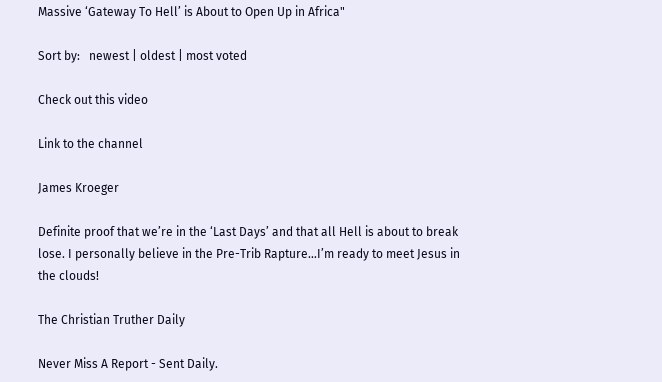Massive ‘Gateway To Hell’ is About to Open Up in Africa"

Sort by:   newest | oldest | most voted

Check out this video

Link to the channel

James Kroeger

Definite proof that we’re in the ‘Last Days’ and that all Hell is about to break lose. I personally believe in the Pre-Trib Rapture…I’m ready to meet Jesus in the clouds!

The Christian Truther Daily

Never Miss A Report - Sent Daily.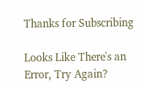Thanks for Subscribing

Looks Like There's an Error, Try Again?